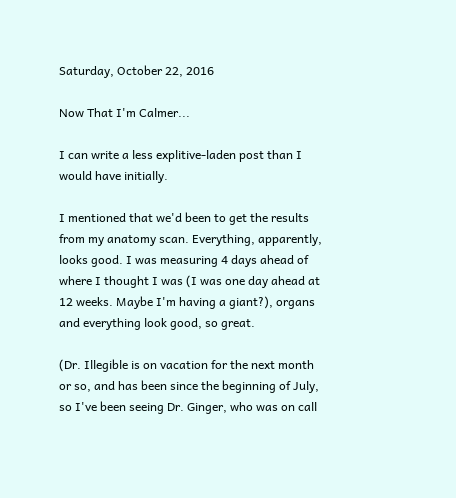Saturday, October 22, 2016

Now That I'm Calmer...

I can write a less explitive-laden post than I would have initially.

I mentioned that we'd been to get the results from my anatomy scan. Everything, apparently, looks good. I was measuring 4 days ahead of where I thought I was (I was one day ahead at 12 weeks. Maybe I'm having a giant?), organs and everything look good, so great.

(Dr. Illegible is on vacation for the next month or so, and has been since the beginning of July, so I've been seeing Dr. Ginger, who was on call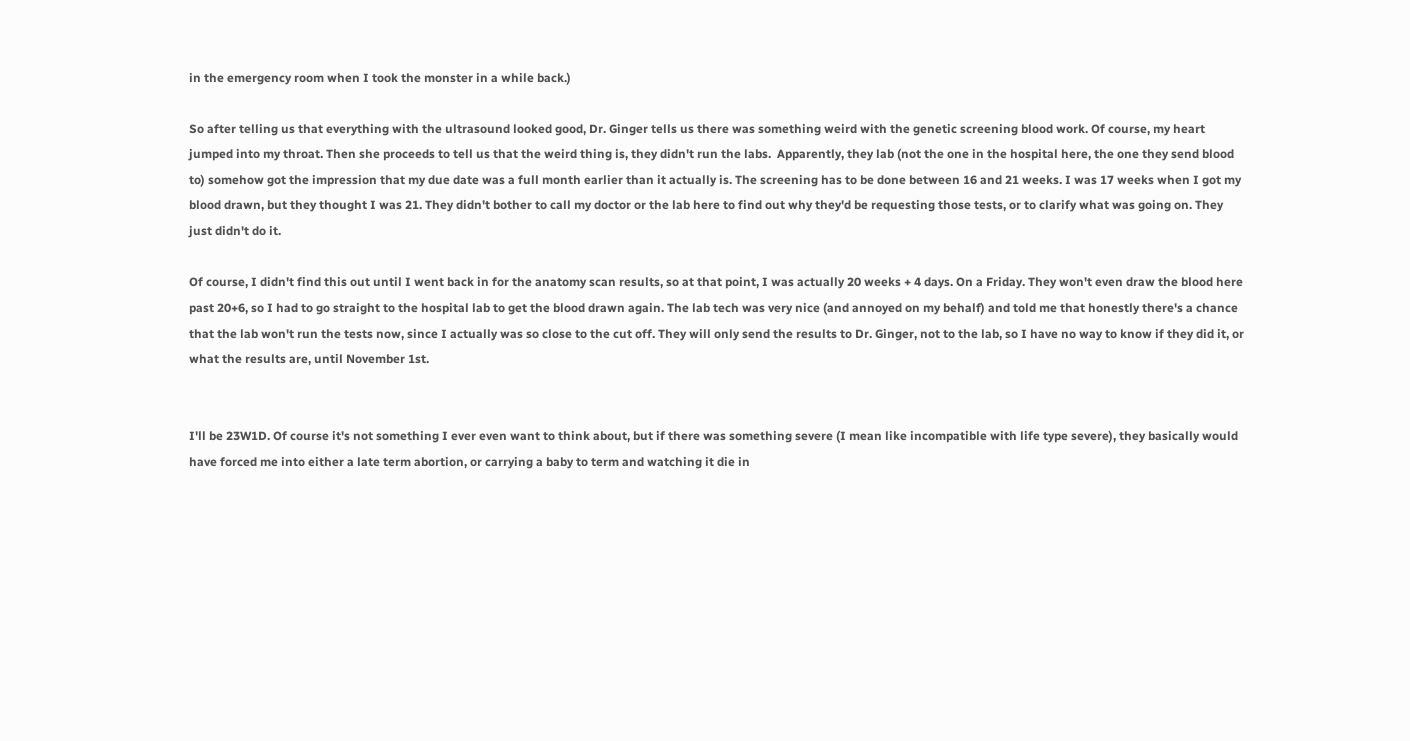in the emergency room when I took the monster in a while back.)

So after telling us that everything with the ultrasound looked good, Dr. Ginger tells us there was something weird with the genetic screening blood work. Of course, my heart jumped into my throat. Then she proceeds to tell us that the weird thing is, they didn't run the labs.  Apparently, they lab (not the one in the hospital here, the one they send blood to) somehow got the impression that my due date was a full month earlier than it actually is. The screening has to be done between 16 and 21 weeks. I was 17 weeks when I got my blood drawn, but they thought I was 21. They didn't bother to call my doctor or the lab here to find out why they'd be requesting those tests, or to clarify what was going on. They just didn't do it.

Of course, I didn't find this out until I went back in for the anatomy scan results, so at that point, I was actually 20 weeks + 4 days. On a Friday. They won't even draw the blood here past 20+6, so I had to go straight to the hospital lab to get the blood drawn again. The lab tech was very nice (and annoyed on my behalf) and told me that honestly there's a chance that the lab won't run the tests now, since I actually was so close to the cut off. They will only send the results to Dr. Ginger, not to the lab, so I have no way to know if they did it, or what the results are, until November 1st.


I'll be 23W1D. Of course it's not something I ever even want to think about, but if there was something severe (I mean like incompatible with life type severe), they basically would have forced me into either a late term abortion, or carrying a baby to term and watching it die in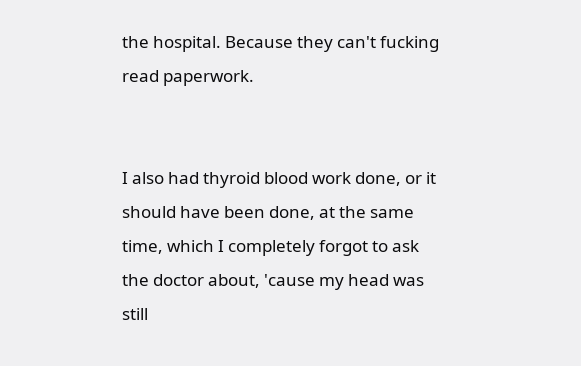the hospital. Because they can't fucking read paperwork.


I also had thyroid blood work done, or it should have been done, at the same time, which I completely forgot to ask the doctor about, 'cause my head was still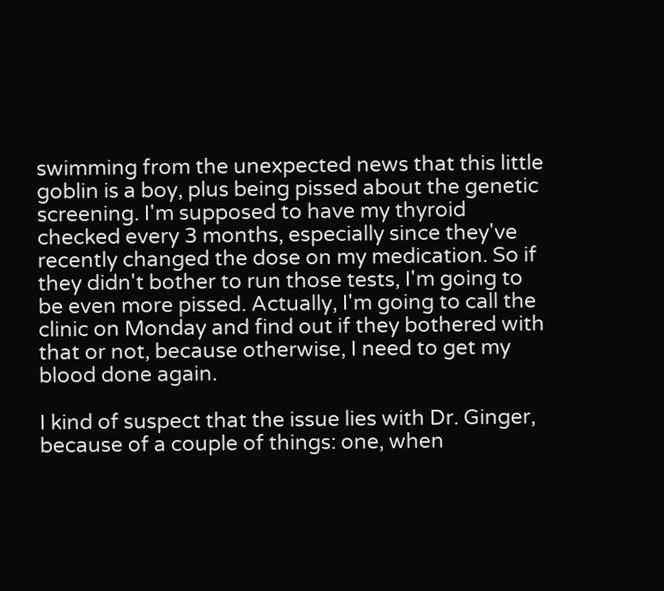swimming from the unexpected news that this little goblin is a boy, plus being pissed about the genetic screening. I'm supposed to have my thyroid checked every 3 months, especially since they've recently changed the dose on my medication. So if they didn't bother to run those tests, I'm going to be even more pissed. Actually, I'm going to call the clinic on Monday and find out if they bothered with that or not, because otherwise, I need to get my blood done again.

I kind of suspect that the issue lies with Dr. Ginger, because of a couple of things: one, when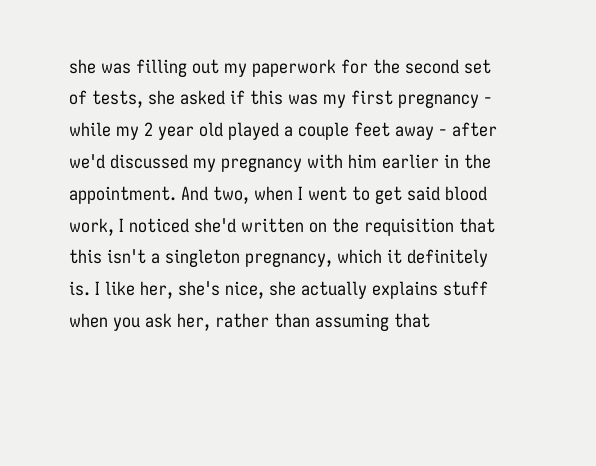she was filling out my paperwork for the second set of tests, she asked if this was my first pregnancy - while my 2 year old played a couple feet away - after we'd discussed my pregnancy with him earlier in the appointment. And two, when I went to get said blood work, I noticed she'd written on the requisition that this isn't a singleton pregnancy, which it definitely is. I like her, she's nice, she actually explains stuff when you ask her, rather than assuming that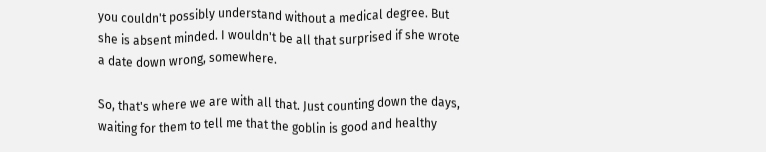you couldn't possibly understand without a medical degree. But she is absent minded. I wouldn't be all that surprised if she wrote a date down wrong, somewhere.

So, that's where we are with all that. Just counting down the days, waiting for them to tell me that the goblin is good and healthy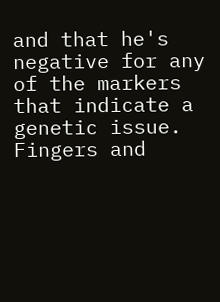and that he's negative for any of the markers that indicate a genetic issue. Fingers and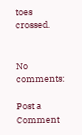toes crossed.


No comments:

Post a Comment